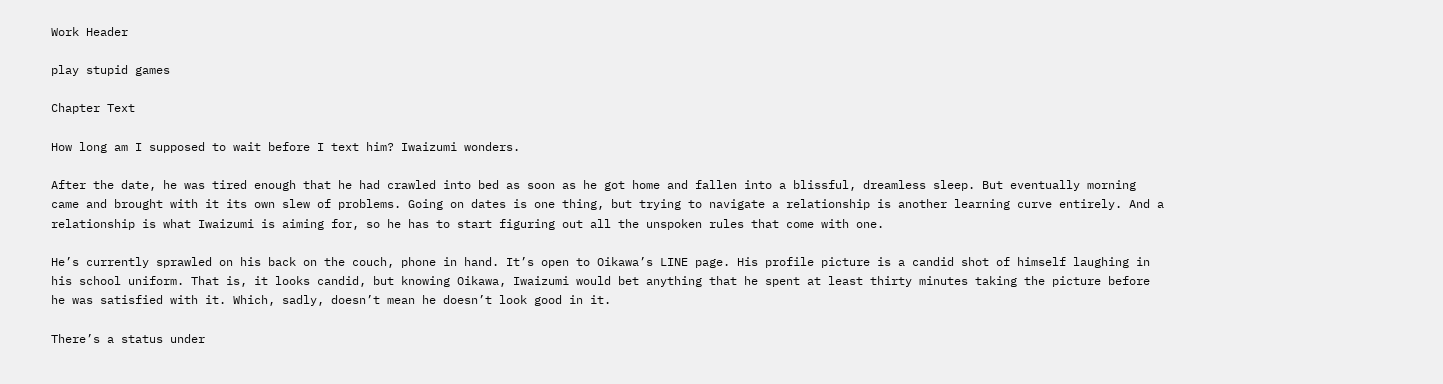Work Header

play stupid games

Chapter Text

How long am I supposed to wait before I text him? Iwaizumi wonders.

After the date, he was tired enough that he had crawled into bed as soon as he got home and fallen into a blissful, dreamless sleep. But eventually morning came and brought with it its own slew of problems. Going on dates is one thing, but trying to navigate a relationship is another learning curve entirely. And a relationship is what Iwaizumi is aiming for, so he has to start figuring out all the unspoken rules that come with one.

He’s currently sprawled on his back on the couch, phone in hand. It’s open to Oikawa’s LINE page. His profile picture is a candid shot of himself laughing in his school uniform. That is, it looks candid, but knowing Oikawa, Iwaizumi would bet anything that he spent at least thirty minutes taking the picture before he was satisfied with it. Which, sadly, doesn’t mean he doesn’t look good in it.

There’s a status under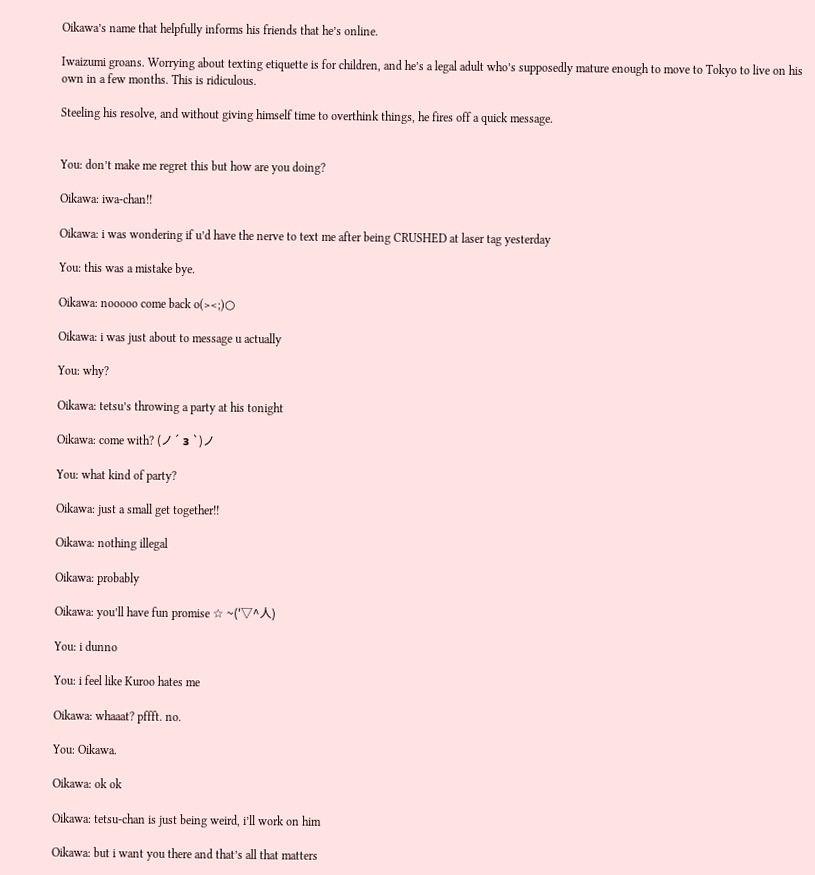Oikawa’s name that helpfully informs his friends that he’s online.

Iwaizumi groans. Worrying about texting etiquette is for children, and he’s a legal adult who’s supposedly mature enough to move to Tokyo to live on his own in a few months. This is ridiculous.

Steeling his resolve, and without giving himself time to overthink things, he fires off a quick message.


You: don’t make me regret this but how are you doing?

Oikawa: iwa-chan!!

Oikawa: i was wondering if u’d have the nerve to text me after being CRUSHED at laser tag yesterday

You: this was a mistake bye.

Oikawa: nooooo come back o(><;)○

Oikawa: i was just about to message u actually

You: why?

Oikawa: tetsu’s throwing a party at his tonight

Oikawa: come with? (ノ´ з `)ノ

You: what kind of party?

Oikawa: just a small get together!!

Oikawa: nothing illegal

Oikawa: probably

Oikawa: you’ll have fun promise ☆ ~('▽^人)

You: i dunno

You: i feel like Kuroo hates me

Oikawa: whaaat? pffft. no.

You: Oikawa.

Oikawa: ok ok

Oikawa: tetsu-chan is just being weird, i’ll work on him

Oikawa: but i want you there and that’s all that matters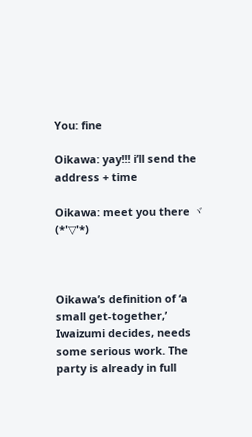You: fine

Oikawa: yay!!! i’ll send the address + time

Oikawa: meet you there ヾ(*'▽'*)



Oikawa’s definition of ‘a small get-together,’ Iwaizumi decides, needs some serious work. The party is already in full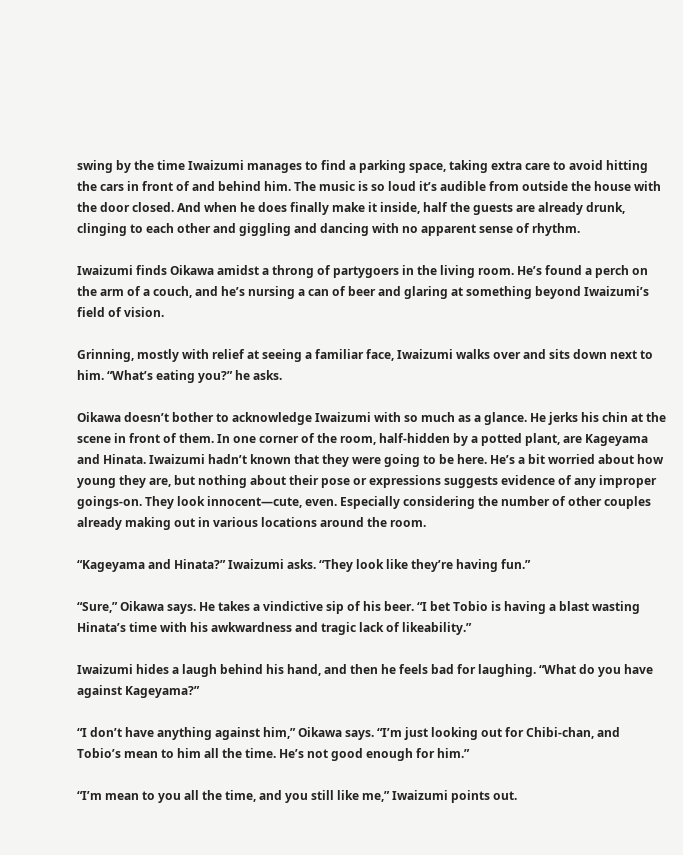swing by the time Iwaizumi manages to find a parking space, taking extra care to avoid hitting the cars in front of and behind him. The music is so loud it’s audible from outside the house with the door closed. And when he does finally make it inside, half the guests are already drunk, clinging to each other and giggling and dancing with no apparent sense of rhythm.

Iwaizumi finds Oikawa amidst a throng of partygoers in the living room. He’s found a perch on the arm of a couch, and he’s nursing a can of beer and glaring at something beyond Iwaizumi’s field of vision.

Grinning, mostly with relief at seeing a familiar face, Iwaizumi walks over and sits down next to him. “What’s eating you?” he asks.

Oikawa doesn’t bother to acknowledge Iwaizumi with so much as a glance. He jerks his chin at the scene in front of them. In one corner of the room, half-hidden by a potted plant, are Kageyama and Hinata. Iwaizumi hadn’t known that they were going to be here. He’s a bit worried about how young they are, but nothing about their pose or expressions suggests evidence of any improper goings-on. They look innocent—cute, even. Especially considering the number of other couples already making out in various locations around the room.

“Kageyama and Hinata?” Iwaizumi asks. “They look like they’re having fun.”

“Sure,” Oikawa says. He takes a vindictive sip of his beer. “I bet Tobio is having a blast wasting Hinata’s time with his awkwardness and tragic lack of likeability.”

Iwaizumi hides a laugh behind his hand, and then he feels bad for laughing. “What do you have against Kageyama?”

“I don’t have anything against him,” Oikawa says. “I’m just looking out for Chibi-chan, and Tobio’s mean to him all the time. He’s not good enough for him.”

“I’m mean to you all the time, and you still like me,” Iwaizumi points out.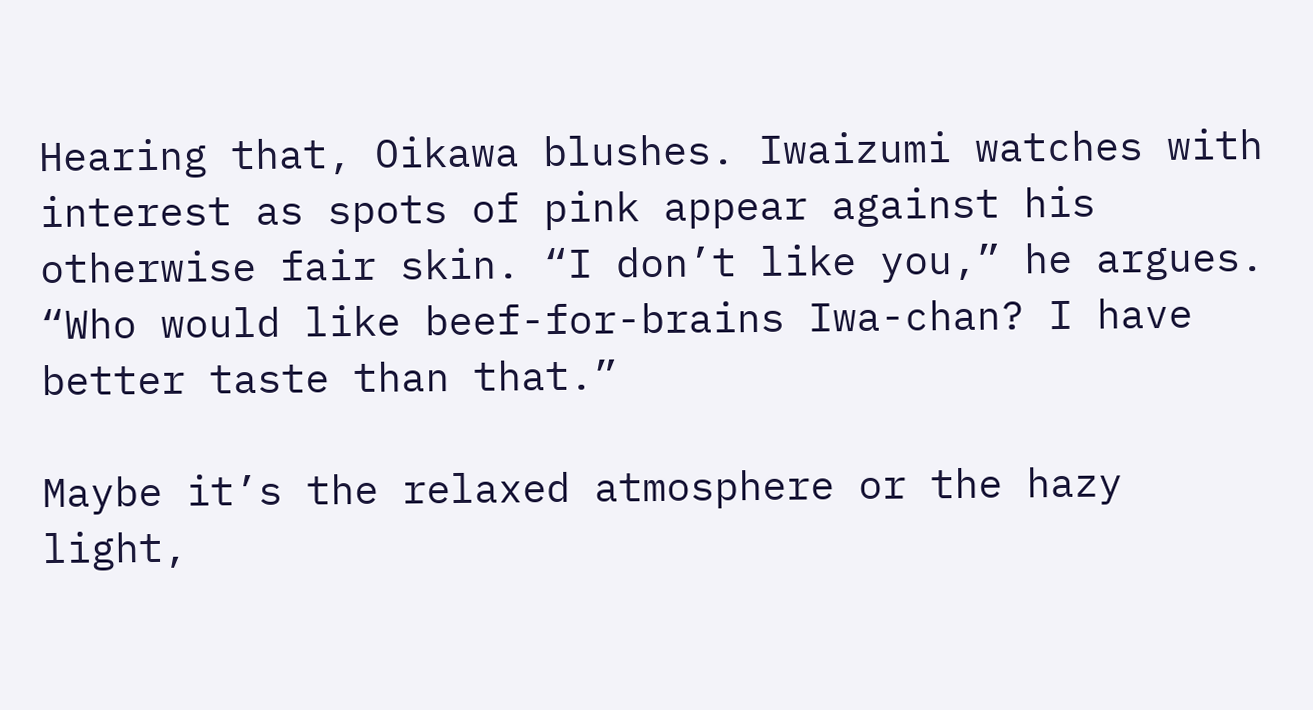Hearing that, Oikawa blushes. Iwaizumi watches with interest as spots of pink appear against his otherwise fair skin. “I don’t like you,” he argues. “Who would like beef-for-brains Iwa-chan? I have better taste than that.”

Maybe it’s the relaxed atmosphere or the hazy light,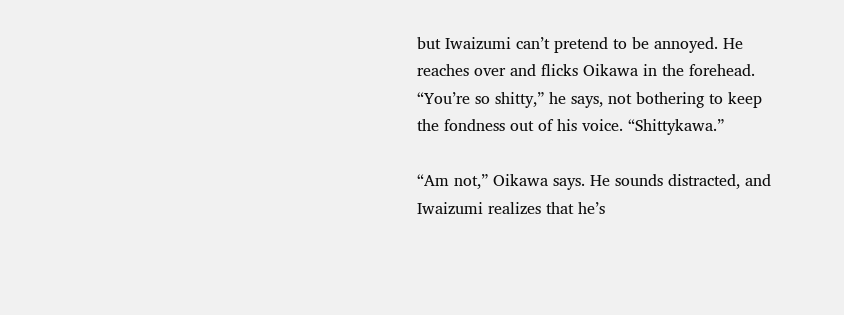but Iwaizumi can’t pretend to be annoyed. He reaches over and flicks Oikawa in the forehead. “You’re so shitty,” he says, not bothering to keep the fondness out of his voice. “Shittykawa.”

“Am not,” Oikawa says. He sounds distracted, and Iwaizumi realizes that he’s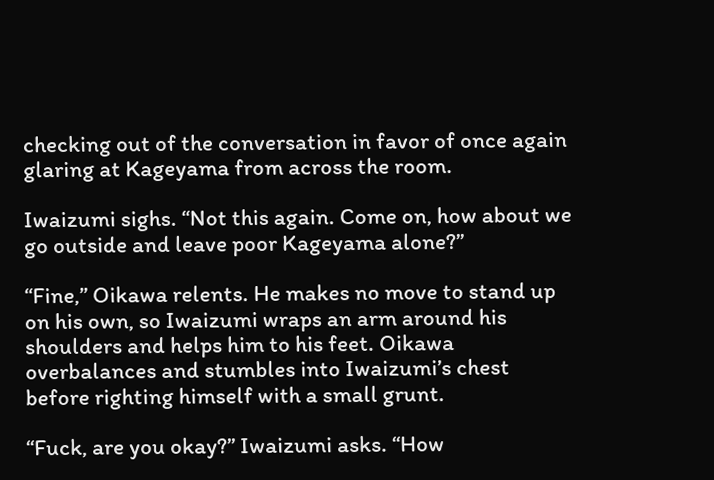checking out of the conversation in favor of once again glaring at Kageyama from across the room.

Iwaizumi sighs. “Not this again. Come on, how about we go outside and leave poor Kageyama alone?”

“Fine,” Oikawa relents. He makes no move to stand up on his own, so Iwaizumi wraps an arm around his shoulders and helps him to his feet. Oikawa overbalances and stumbles into Iwaizumi’s chest before righting himself with a small grunt.

“Fuck, are you okay?” Iwaizumi asks. “How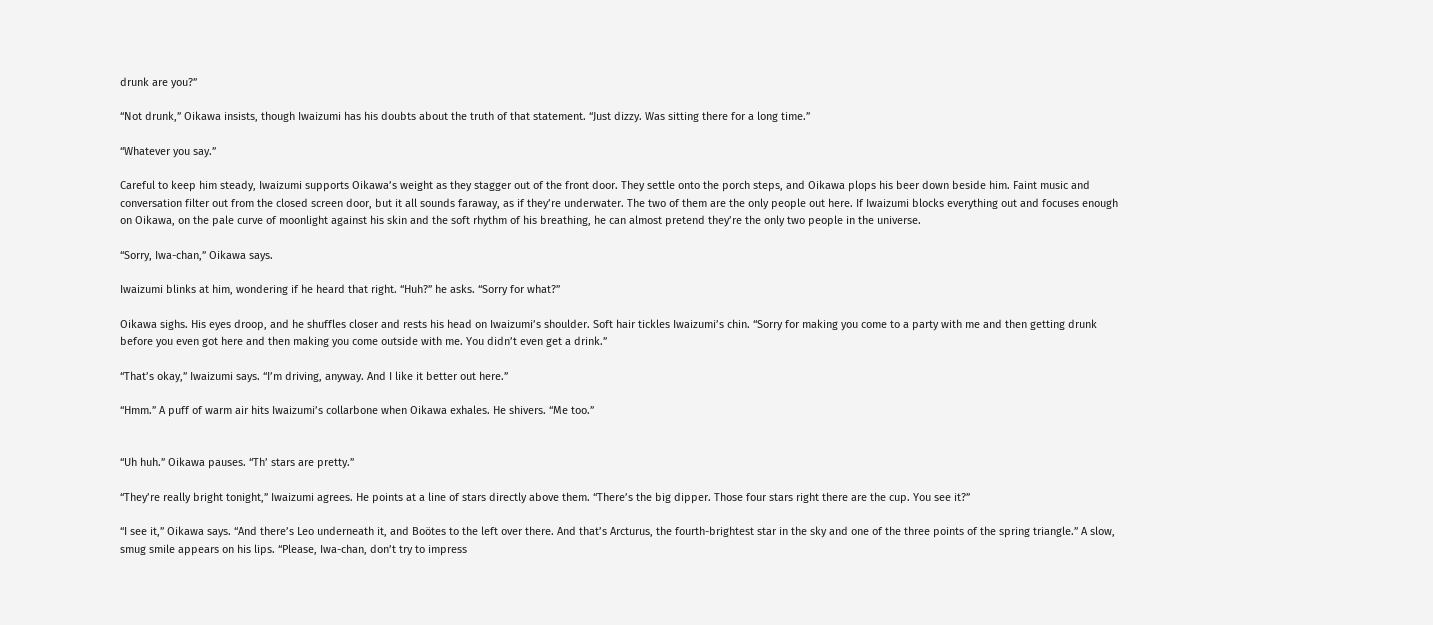drunk are you?”

“Not drunk,” Oikawa insists, though Iwaizumi has his doubts about the truth of that statement. “Just dizzy. Was sitting there for a long time.”

“Whatever you say.”

Careful to keep him steady, Iwaizumi supports Oikawa’s weight as they stagger out of the front door. They settle onto the porch steps, and Oikawa plops his beer down beside him. Faint music and conversation filter out from the closed screen door, but it all sounds faraway, as if they’re underwater. The two of them are the only people out here. If Iwaizumi blocks everything out and focuses enough on Oikawa, on the pale curve of moonlight against his skin and the soft rhythm of his breathing, he can almost pretend they’re the only two people in the universe.

“Sorry, Iwa-chan,” Oikawa says.

Iwaizumi blinks at him, wondering if he heard that right. “Huh?” he asks. “Sorry for what?”

Oikawa sighs. His eyes droop, and he shuffles closer and rests his head on Iwaizumi’s shoulder. Soft hair tickles Iwaizumi’s chin. “Sorry for making you come to a party with me and then getting drunk before you even got here and then making you come outside with me. You didn’t even get a drink.”

“That’s okay,” Iwaizumi says. “I’m driving, anyway. And I like it better out here.”

“Hmm.” A puff of warm air hits Iwaizumi’s collarbone when Oikawa exhales. He shivers. “Me too.”


“Uh huh.” Oikawa pauses. “Th’ stars are pretty.”

“They’re really bright tonight,” Iwaizumi agrees. He points at a line of stars directly above them. “There’s the big dipper. Those four stars right there are the cup. You see it?”

“I see it,” Oikawa says. “And there’s Leo underneath it, and Boötes to the left over there. And that’s Arcturus, the fourth-brightest star in the sky and one of the three points of the spring triangle.” A slow, smug smile appears on his lips. “Please, Iwa-chan, don’t try to impress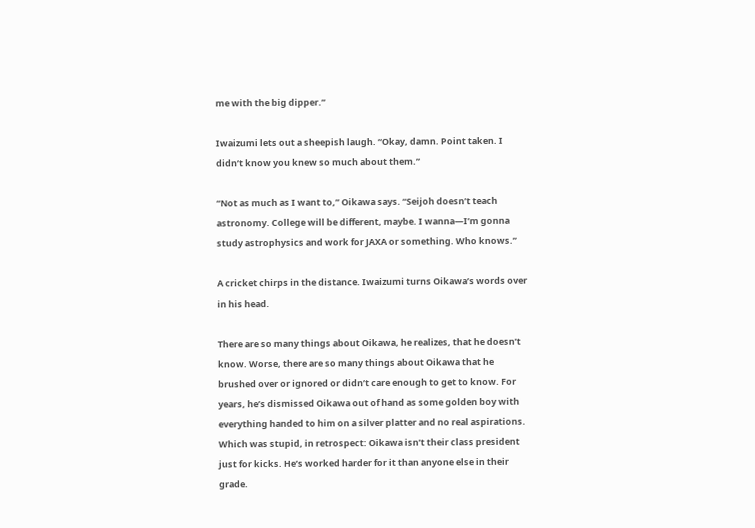me with the big dipper.”

Iwaizumi lets out a sheepish laugh. “Okay, damn. Point taken. I didn’t know you knew so much about them.”

“Not as much as I want to,” Oikawa says. “Seijoh doesn’t teach astronomy. College will be different, maybe. I wanna—I’m gonna study astrophysics and work for JAXA or something. Who knows.”

A cricket chirps in the distance. Iwaizumi turns Oikawa’s words over in his head.

There are so many things about Oikawa, he realizes, that he doesn’t know. Worse, there are so many things about Oikawa that he brushed over or ignored or didn’t care enough to get to know. For years, he’s dismissed Oikawa out of hand as some golden boy with everything handed to him on a silver platter and no real aspirations. Which was stupid, in retrospect: Oikawa isn’t their class president just for kicks. He’s worked harder for it than anyone else in their grade.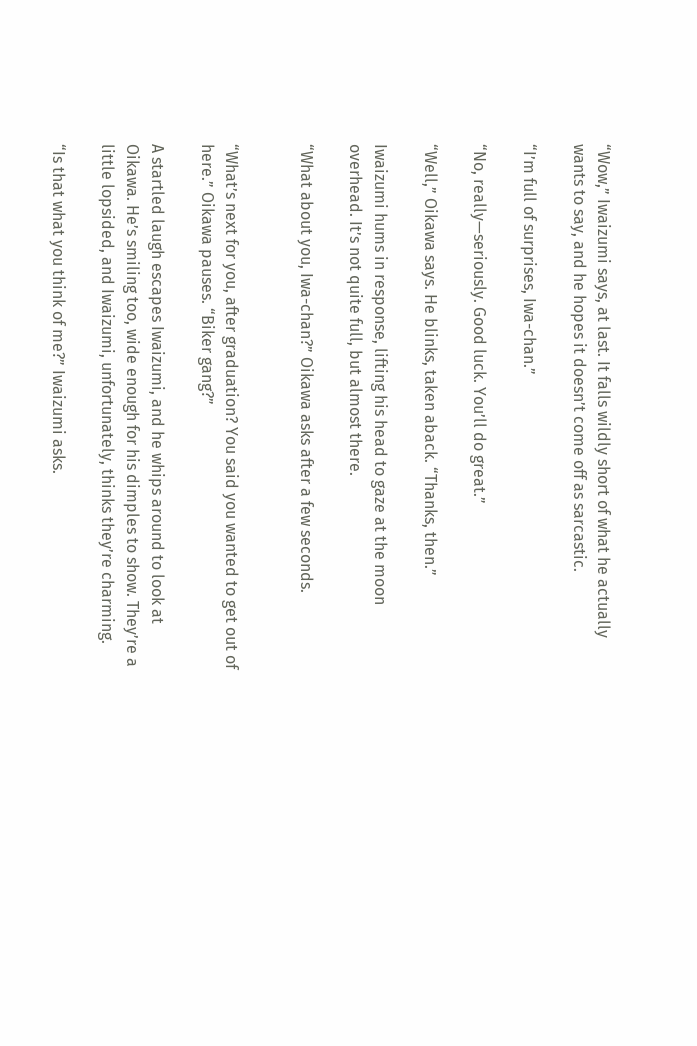“Wow,” Iwaizumi says, at last. It falls wildly short of what he actually wants to say, and he hopes it doesn’t come off as sarcastic.

“I’m full of surprises, Iwa-chan.”

“No, really—seriously. Good luck. You’ll do great.”

“Well,” Oikawa says. He blinks, taken aback. “Thanks, then.”

Iwaizumi hums in response, lifting his head to gaze at the moon overhead. It’s not quite full, but almost there.

“What about you, Iwa-chan?” Oikawa asks after a few seconds.


“What’s next for you, after graduation? You said you wanted to get out of here.” Oikawa pauses. “Biker gang?”

A startled laugh escapes Iwaizumi, and he whips around to look at Oikawa. He’s smiling too, wide enough for his dimples to show. They’re a little lopsided, and Iwaizumi, unfortunately, thinks they’re charming.

“Is that what you think of me?” Iwaizumi asks.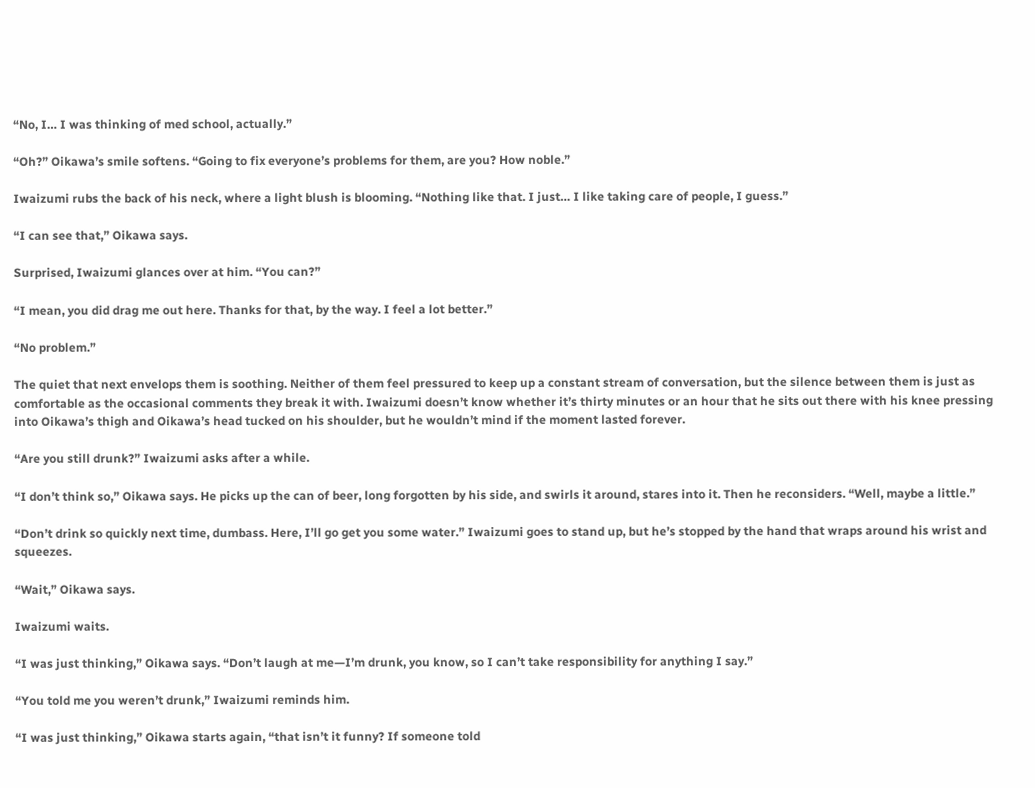“No, I… I was thinking of med school, actually.”

“Oh?” Oikawa’s smile softens. “Going to fix everyone’s problems for them, are you? How noble.”

Iwaizumi rubs the back of his neck, where a light blush is blooming. “Nothing like that. I just… I like taking care of people, I guess.”

“I can see that,” Oikawa says.

Surprised, Iwaizumi glances over at him. “You can?”

“I mean, you did drag me out here. Thanks for that, by the way. I feel a lot better.”

“No problem.”

The quiet that next envelops them is soothing. Neither of them feel pressured to keep up a constant stream of conversation, but the silence between them is just as comfortable as the occasional comments they break it with. Iwaizumi doesn’t know whether it’s thirty minutes or an hour that he sits out there with his knee pressing into Oikawa’s thigh and Oikawa’s head tucked on his shoulder, but he wouldn’t mind if the moment lasted forever.

“Are you still drunk?” Iwaizumi asks after a while.

“I don’t think so,” Oikawa says. He picks up the can of beer, long forgotten by his side, and swirls it around, stares into it. Then he reconsiders. “Well, maybe a little.”

“Don’t drink so quickly next time, dumbass. Here, I’ll go get you some water.” Iwaizumi goes to stand up, but he’s stopped by the hand that wraps around his wrist and squeezes.

“Wait,” Oikawa says.

Iwaizumi waits.

“I was just thinking,” Oikawa says. “Don’t laugh at me—I’m drunk, you know, so I can’t take responsibility for anything I say.”

“You told me you weren’t drunk,” Iwaizumi reminds him.

“I was just thinking,” Oikawa starts again, “that isn’t it funny? If someone told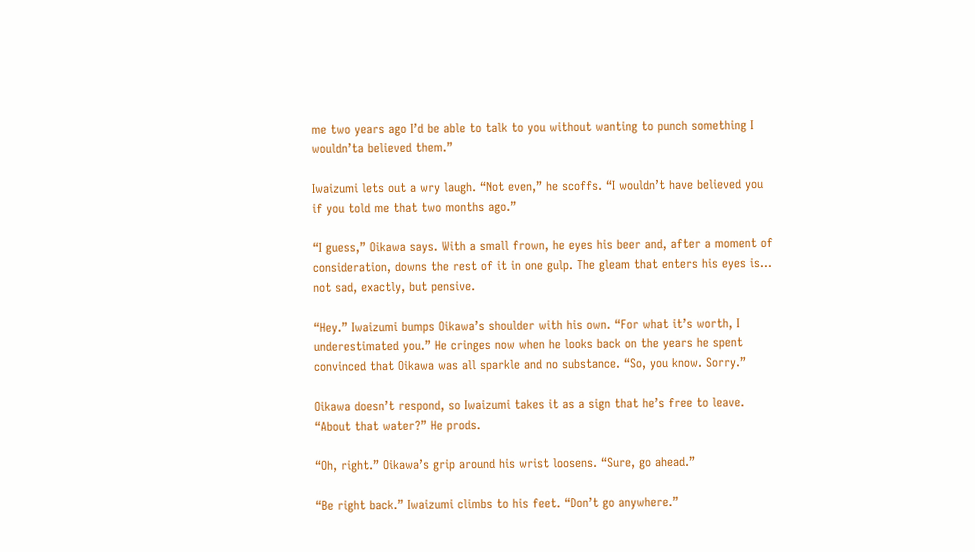me two years ago I’d be able to talk to you without wanting to punch something I wouldn’ta believed them.”

Iwaizumi lets out a wry laugh. “Not even,” he scoffs. “I wouldn’t have believed you if you told me that two months ago.”

“I guess,” Oikawa says. With a small frown, he eyes his beer and, after a moment of consideration, downs the rest of it in one gulp. The gleam that enters his eyes is… not sad, exactly, but pensive.

“Hey.” Iwaizumi bumps Oikawa’s shoulder with his own. “For what it’s worth, I underestimated you.” He cringes now when he looks back on the years he spent convinced that Oikawa was all sparkle and no substance. “So, you know. Sorry.”

Oikawa doesn’t respond, so Iwaizumi takes it as a sign that he’s free to leave. “About that water?” He prods.

“Oh, right.” Oikawa’s grip around his wrist loosens. “Sure, go ahead.”

“Be right back.” Iwaizumi climbs to his feet. “Don’t go anywhere.”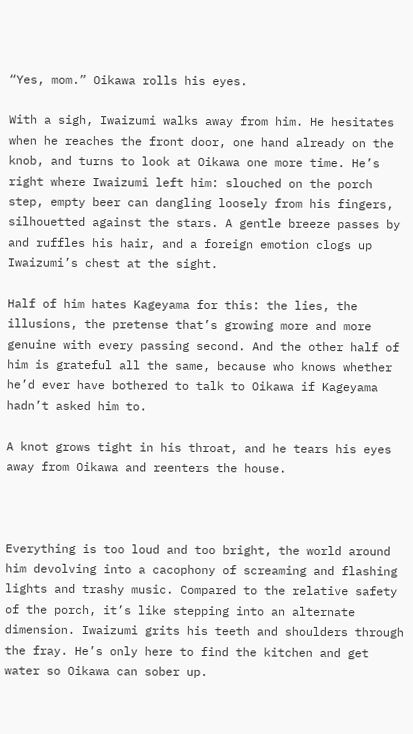“Yes, mom.” Oikawa rolls his eyes.

With a sigh, Iwaizumi walks away from him. He hesitates when he reaches the front door, one hand already on the knob, and turns to look at Oikawa one more time. He’s right where Iwaizumi left him: slouched on the porch step, empty beer can dangling loosely from his fingers, silhouetted against the stars. A gentle breeze passes by and ruffles his hair, and a foreign emotion clogs up Iwaizumi’s chest at the sight.

Half of him hates Kageyama for this: the lies, the illusions, the pretense that’s growing more and more genuine with every passing second. And the other half of him is grateful all the same, because who knows whether he’d ever have bothered to talk to Oikawa if Kageyama hadn’t asked him to.

A knot grows tight in his throat, and he tears his eyes away from Oikawa and reenters the house.



Everything is too loud and too bright, the world around him devolving into a cacophony of screaming and flashing lights and trashy music. Compared to the relative safety of the porch, it’s like stepping into an alternate dimension. Iwaizumi grits his teeth and shoulders through the fray. He’s only here to find the kitchen and get water so Oikawa can sober up.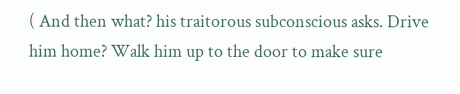( And then what? his traitorous subconscious asks. Drive him home? Walk him up to the door to make sure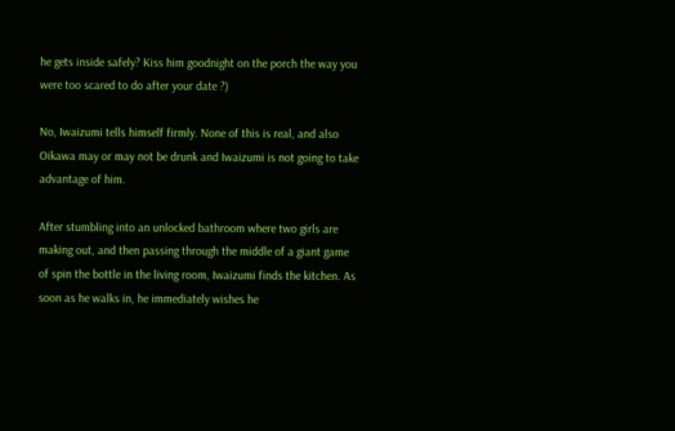he gets inside safely? Kiss him goodnight on the porch the way you were too scared to do after your date ?)

No, Iwaizumi tells himself firmly. None of this is real, and also Oikawa may or may not be drunk and Iwaizumi is not going to take advantage of him.

After stumbling into an unlocked bathroom where two girls are making out, and then passing through the middle of a giant game of spin the bottle in the living room, Iwaizumi finds the kitchen. As soon as he walks in, he immediately wishes he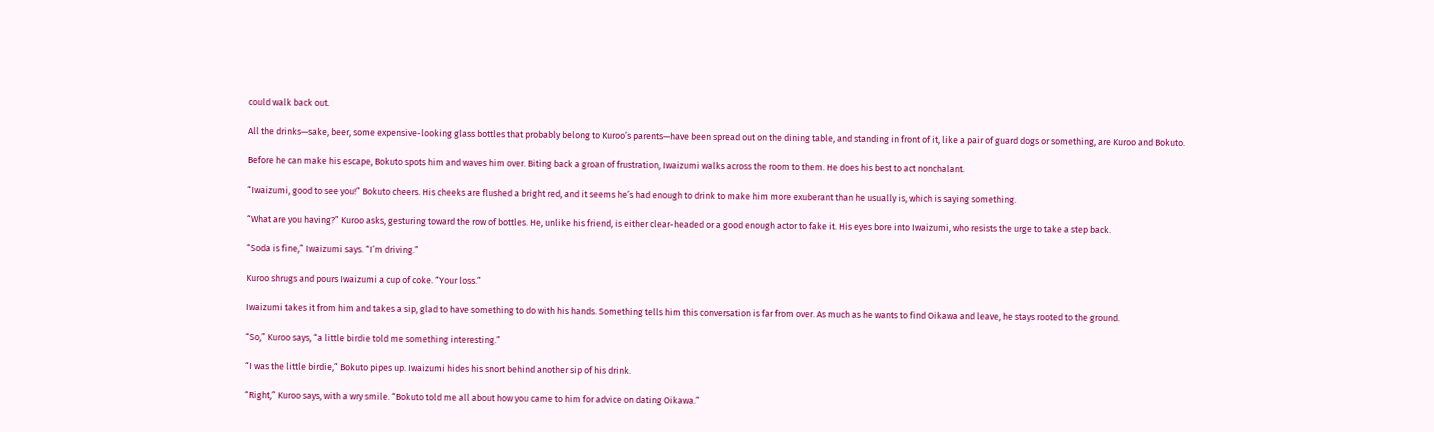could walk back out.

All the drinks—sake, beer, some expensive-looking glass bottles that probably belong to Kuroo’s parents—have been spread out on the dining table, and standing in front of it, like a pair of guard dogs or something, are Kuroo and Bokuto.

Before he can make his escape, Bokuto spots him and waves him over. Biting back a groan of frustration, Iwaizumi walks across the room to them. He does his best to act nonchalant.

“Iwaizumi, good to see you!” Bokuto cheers. His cheeks are flushed a bright red, and it seems he’s had enough to drink to make him more exuberant than he usually is, which is saying something.

“What are you having?” Kuroo asks, gesturing toward the row of bottles. He, unlike his friend, is either clear-headed or a good enough actor to fake it. His eyes bore into Iwaizumi, who resists the urge to take a step back.

“Soda is fine,” Iwaizumi says. “I’m driving.”

Kuroo shrugs and pours Iwaizumi a cup of coke. “Your loss.”

Iwaizumi takes it from him and takes a sip, glad to have something to do with his hands. Something tells him this conversation is far from over. As much as he wants to find Oikawa and leave, he stays rooted to the ground.

“So,” Kuroo says, “a little birdie told me something interesting.”

“I was the little birdie,” Bokuto pipes up. Iwaizumi hides his snort behind another sip of his drink.

“Right,” Kuroo says, with a wry smile. “Bokuto told me all about how you came to him for advice on dating Oikawa.”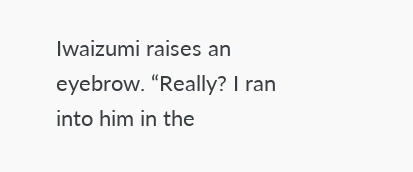Iwaizumi raises an eyebrow. “Really? I ran into him in the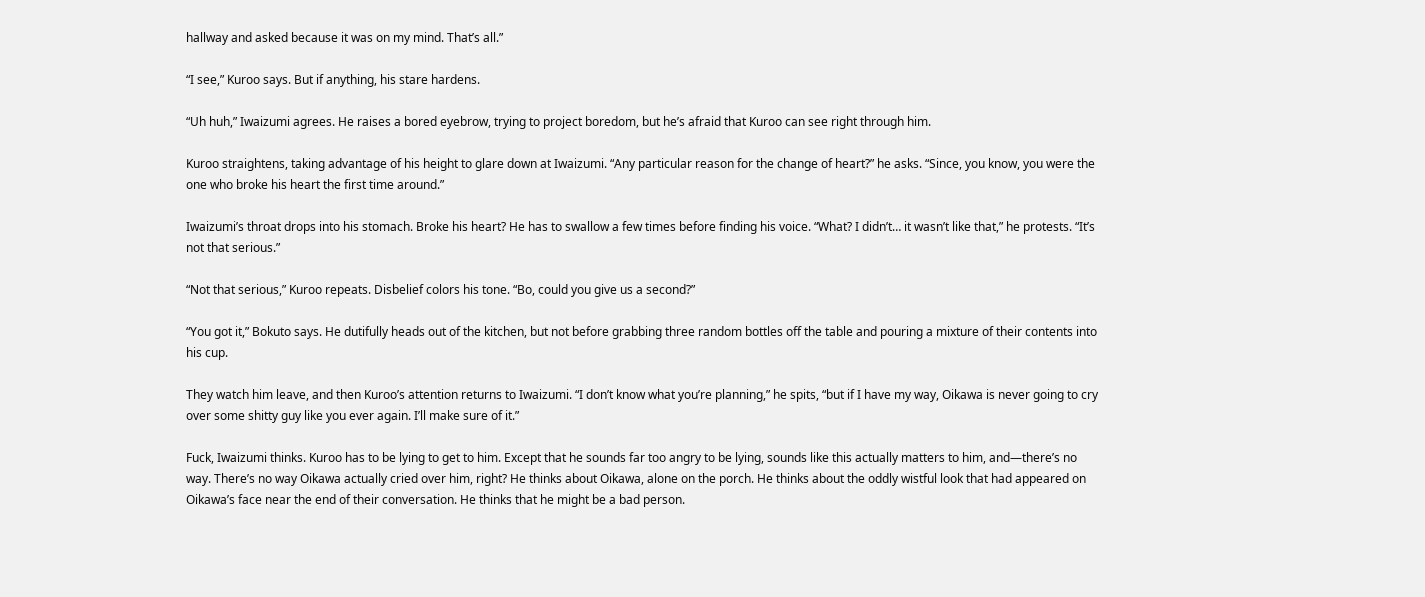hallway and asked because it was on my mind. That’s all.”

“I see,” Kuroo says. But if anything, his stare hardens.

“Uh huh,” Iwaizumi agrees. He raises a bored eyebrow, trying to project boredom, but he’s afraid that Kuroo can see right through him.

Kuroo straightens, taking advantage of his height to glare down at Iwaizumi. “Any particular reason for the change of heart?” he asks. “Since, you know, you were the one who broke his heart the first time around.”

Iwaizumi’s throat drops into his stomach. Broke his heart? He has to swallow a few times before finding his voice. “What? I didn’t… it wasn’t like that,” he protests. “It’s not that serious.”

“Not that serious,” Kuroo repeats. Disbelief colors his tone. “Bo, could you give us a second?”

“You got it,” Bokuto says. He dutifully heads out of the kitchen, but not before grabbing three random bottles off the table and pouring a mixture of their contents into his cup.

They watch him leave, and then Kuroo’s attention returns to Iwaizumi. “I don’t know what you’re planning,” he spits, “but if I have my way, Oikawa is never going to cry over some shitty guy like you ever again. I’ll make sure of it.”

Fuck, Iwaizumi thinks. Kuroo has to be lying to get to him. Except that he sounds far too angry to be lying, sounds like this actually matters to him, and—there’s no way. There’s no way Oikawa actually cried over him, right? He thinks about Oikawa, alone on the porch. He thinks about the oddly wistful look that had appeared on Oikawa’s face near the end of their conversation. He thinks that he might be a bad person.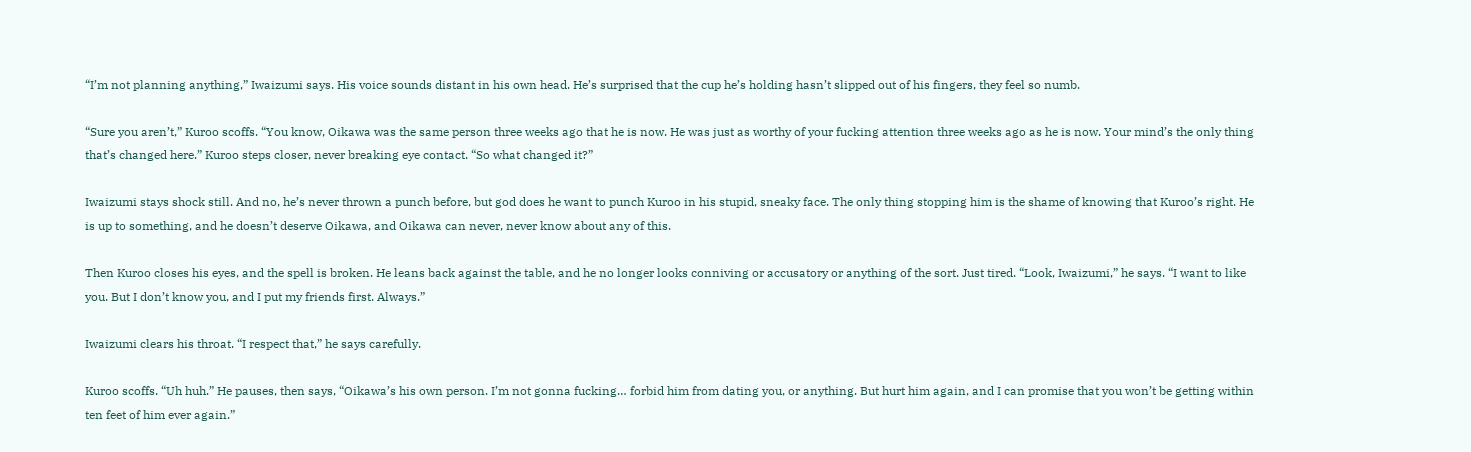“I’m not planning anything,” Iwaizumi says. His voice sounds distant in his own head. He’s surprised that the cup he’s holding hasn’t slipped out of his fingers, they feel so numb.

“Sure you aren’t,” Kuroo scoffs. “You know, Oikawa was the same person three weeks ago that he is now. He was just as worthy of your fucking attention three weeks ago as he is now. Your mind’s the only thing that’s changed here.” Kuroo steps closer, never breaking eye contact. “So what changed it?”

Iwaizumi stays shock still. And no, he’s never thrown a punch before, but god does he want to punch Kuroo in his stupid, sneaky face. The only thing stopping him is the shame of knowing that Kuroo’s right. He is up to something, and he doesn’t deserve Oikawa, and Oikawa can never, never know about any of this.

Then Kuroo closes his eyes, and the spell is broken. He leans back against the table, and he no longer looks conniving or accusatory or anything of the sort. Just tired. “Look, Iwaizumi,” he says. “I want to like you. But I don’t know you, and I put my friends first. Always.”

Iwaizumi clears his throat. “I respect that,” he says carefully.

Kuroo scoffs. “Uh huh.” He pauses, then says, “Oikawa’s his own person. I’m not gonna fucking… forbid him from dating you, or anything. But hurt him again, and I can promise that you won’t be getting within ten feet of him ever again.”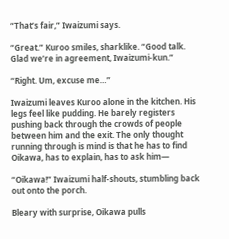“That’s fair,” Iwaizumi says.

“Great.” Kuroo smiles, sharklike. “Good talk. Glad we’re in agreement, Iwaizumi-kun.”

“Right. Um, excuse me…”

Iwaizumi leaves Kuroo alone in the kitchen. His legs feel like pudding. He barely registers pushing back through the crowds of people between him and the exit. The only thought running through is mind is that he has to find Oikawa, has to explain, has to ask him—

“Oikawa!” Iwaizumi half-shouts, stumbling back out onto the porch.

Bleary with surprise, Oikawa pulls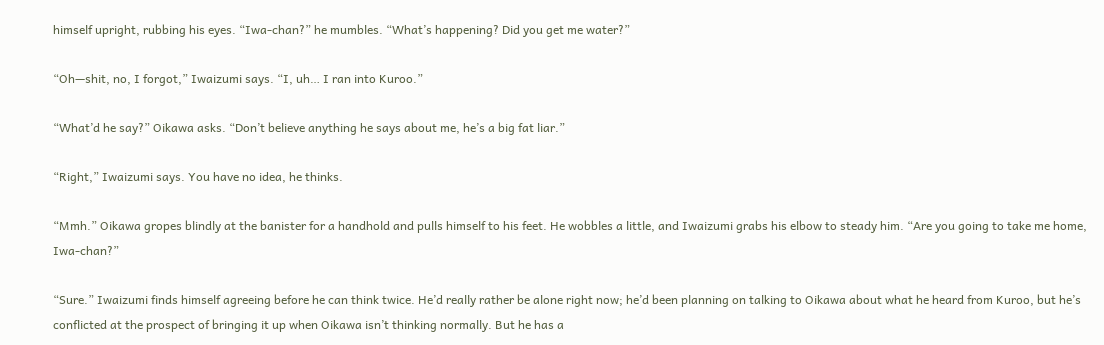himself upright, rubbing his eyes. “Iwa-chan?” he mumbles. “What’s happening? Did you get me water?”

“Oh—shit, no, I forgot,” Iwaizumi says. “I, uh… I ran into Kuroo.”

“What’d he say?” Oikawa asks. “Don’t believe anything he says about me, he’s a big fat liar.”

“Right,” Iwaizumi says. You have no idea, he thinks.

“Mmh.” Oikawa gropes blindly at the banister for a handhold and pulls himself to his feet. He wobbles a little, and Iwaizumi grabs his elbow to steady him. “Are you going to take me home, Iwa-chan?”

“Sure.” Iwaizumi finds himself agreeing before he can think twice. He’d really rather be alone right now; he’d been planning on talking to Oikawa about what he heard from Kuroo, but he’s conflicted at the prospect of bringing it up when Oikawa isn’t thinking normally. But he has a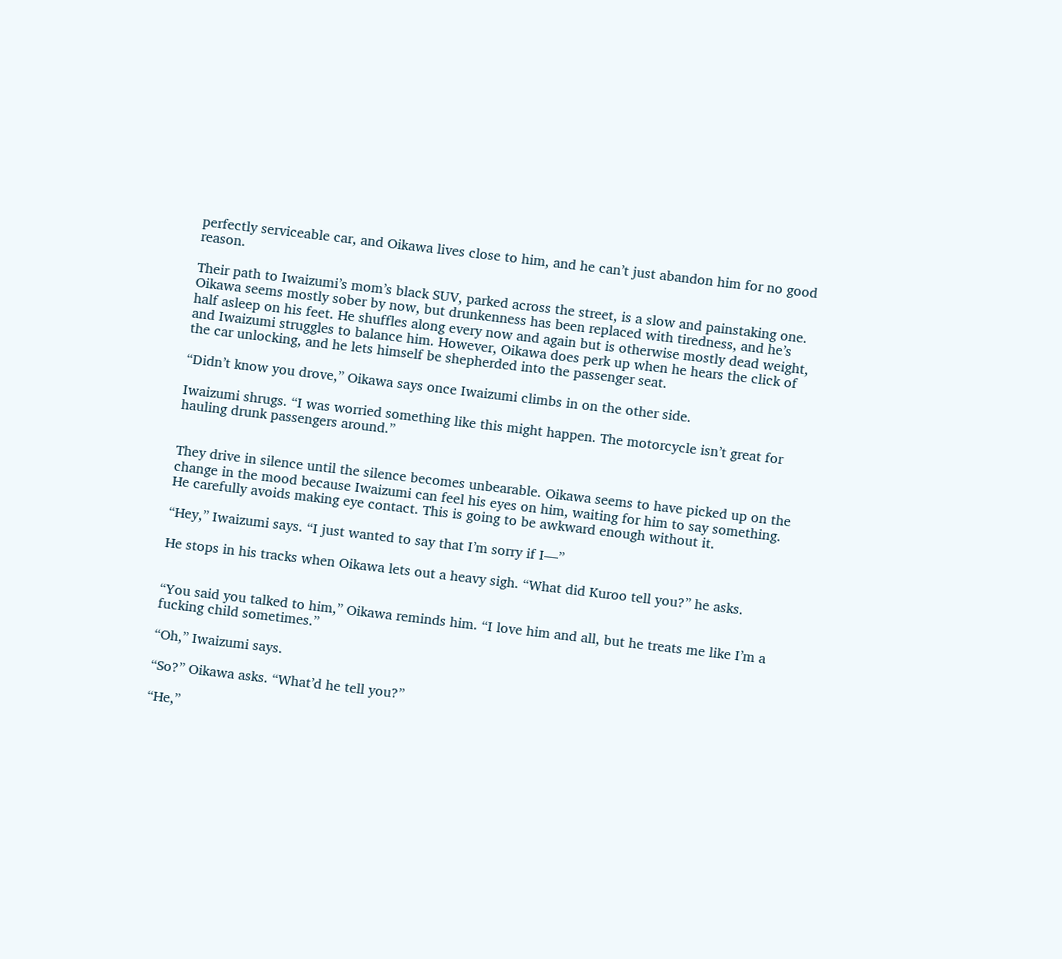perfectly serviceable car, and Oikawa lives close to him, and he can’t just abandon him for no good reason.

Their path to Iwaizumi’s mom’s black SUV, parked across the street, is a slow and painstaking one. Oikawa seems mostly sober by now, but drunkenness has been replaced with tiredness, and he’s half asleep on his feet. He shuffles along every now and again but is otherwise mostly dead weight, and Iwaizumi struggles to balance him. However, Oikawa does perk up when he hears the click of the car unlocking, and he lets himself be shepherded into the passenger seat.

“Didn’t know you drove,” Oikawa says once Iwaizumi climbs in on the other side.

Iwaizumi shrugs. “I was worried something like this might happen. The motorcycle isn’t great for hauling drunk passengers around.”


They drive in silence until the silence becomes unbearable. Oikawa seems to have picked up on the change in the mood because Iwaizumi can feel his eyes on him, waiting for him to say something. He carefully avoids making eye contact. This is going to be awkward enough without it.

“Hey,” Iwaizumi says. “I just wanted to say that I’m sorry if I—”

He stops in his tracks when Oikawa lets out a heavy sigh. “What did Kuroo tell you?” he asks.


“You said you talked to him,” Oikawa reminds him. “I love him and all, but he treats me like I’m a fucking child sometimes.”

“Oh,” Iwaizumi says.

“So?” Oikawa asks. “What’d he tell you?”

“He,”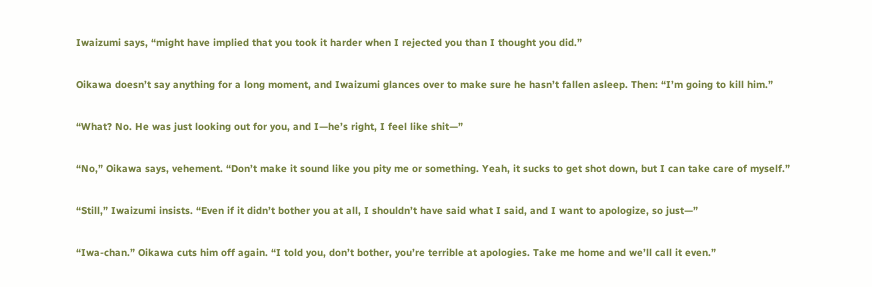Iwaizumi says, “might have implied that you took it harder when I rejected you than I thought you did.”

Oikawa doesn’t say anything for a long moment, and Iwaizumi glances over to make sure he hasn’t fallen asleep. Then: “I’m going to kill him.”

“What? No. He was just looking out for you, and I—he’s right, I feel like shit—”

“No,” Oikawa says, vehement. “Don’t make it sound like you pity me or something. Yeah, it sucks to get shot down, but I can take care of myself.”

“Still,” Iwaizumi insists. “Even if it didn’t bother you at all, I shouldn’t have said what I said, and I want to apologize, so just—”

“Iwa-chan.” Oikawa cuts him off again. “I told you, don’t bother, you’re terrible at apologies. Take me home and we’ll call it even.”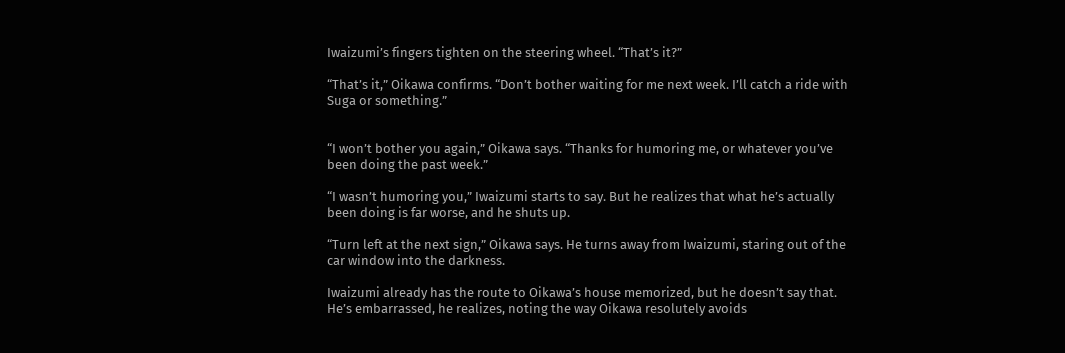Iwaizumi’s fingers tighten on the steering wheel. “That’s it?”

“That’s it,” Oikawa confirms. “Don’t bother waiting for me next week. I’ll catch a ride with Suga or something.”


“I won’t bother you again,” Oikawa says. “Thanks for humoring me, or whatever you’ve been doing the past week.”

“I wasn’t humoring you,” Iwaizumi starts to say. But he realizes that what he’s actually been doing is far worse, and he shuts up.

“Turn left at the next sign,” Oikawa says. He turns away from Iwaizumi, staring out of the car window into the darkness.

Iwaizumi already has the route to Oikawa’s house memorized, but he doesn’t say that. He’s embarrassed, he realizes, noting the way Oikawa resolutely avoids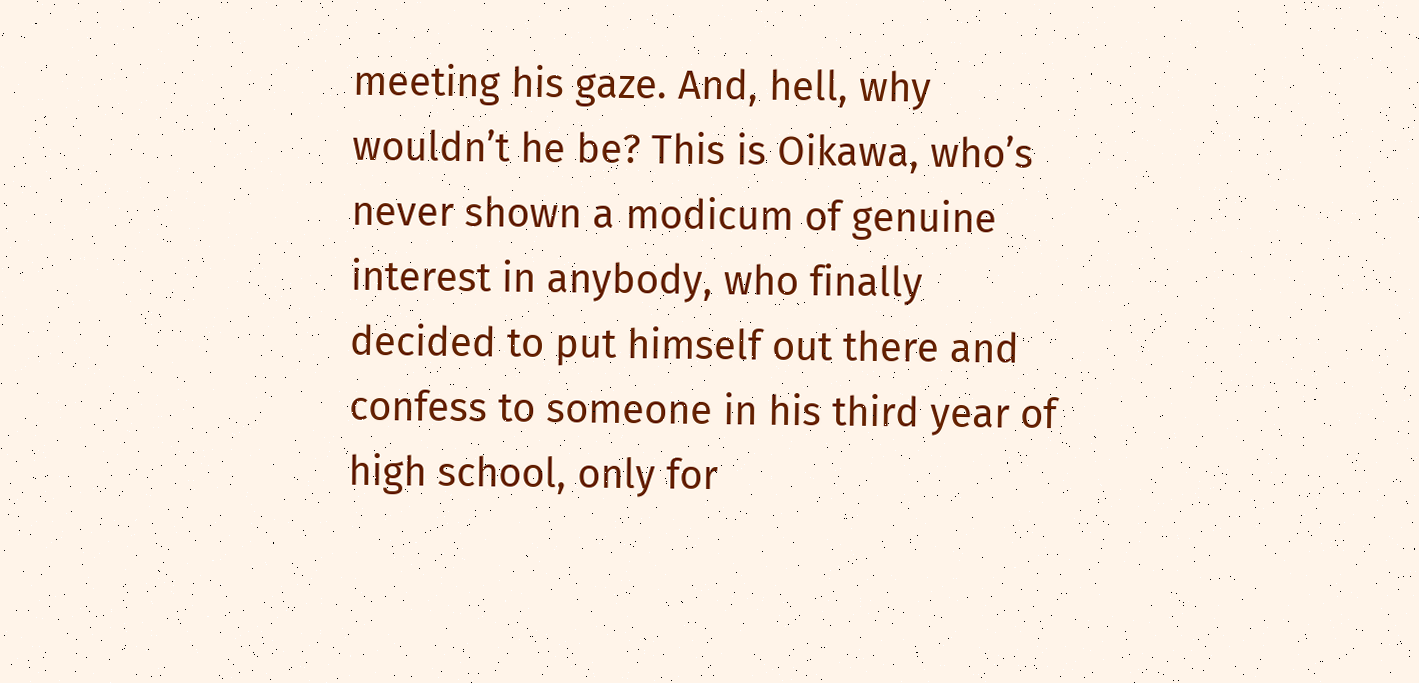meeting his gaze. And, hell, why wouldn’t he be? This is Oikawa, who’s never shown a modicum of genuine interest in anybody, who finally decided to put himself out there and confess to someone in his third year of high school, only for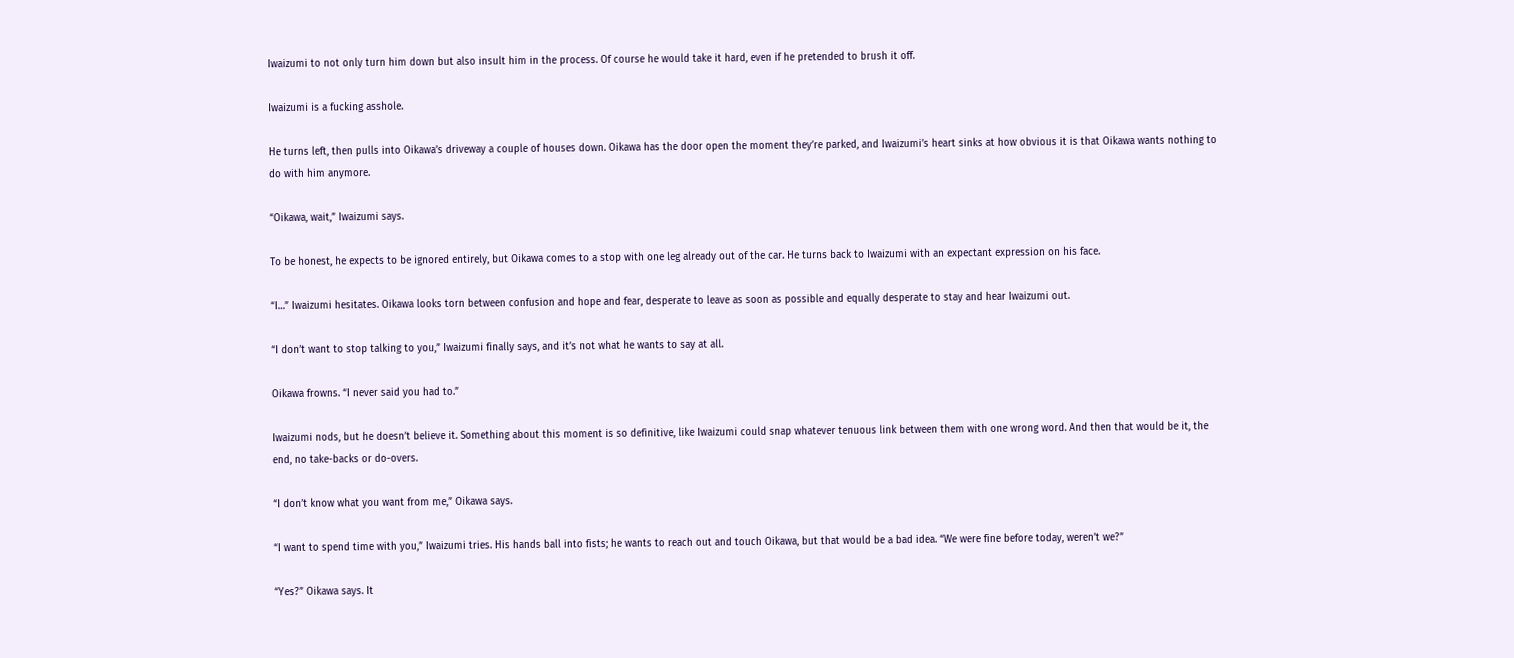Iwaizumi to not only turn him down but also insult him in the process. Of course he would take it hard, even if he pretended to brush it off.

Iwaizumi is a fucking asshole.

He turns left, then pulls into Oikawa’s driveway a couple of houses down. Oikawa has the door open the moment they’re parked, and Iwaizumi’s heart sinks at how obvious it is that Oikawa wants nothing to do with him anymore.

“Oikawa, wait,” Iwaizumi says.

To be honest, he expects to be ignored entirely, but Oikawa comes to a stop with one leg already out of the car. He turns back to Iwaizumi with an expectant expression on his face.

“I…” Iwaizumi hesitates. Oikawa looks torn between confusion and hope and fear, desperate to leave as soon as possible and equally desperate to stay and hear Iwaizumi out.

“I don’t want to stop talking to you,” Iwaizumi finally says, and it’s not what he wants to say at all.

Oikawa frowns. “I never said you had to.”

Iwaizumi nods, but he doesn’t believe it. Something about this moment is so definitive, like Iwaizumi could snap whatever tenuous link between them with one wrong word. And then that would be it, the end, no take-backs or do-overs.

“I don’t know what you want from me,” Oikawa says.

“I want to spend time with you,” Iwaizumi tries. His hands ball into fists; he wants to reach out and touch Oikawa, but that would be a bad idea. “We were fine before today, weren’t we?”

“Yes?” Oikawa says. It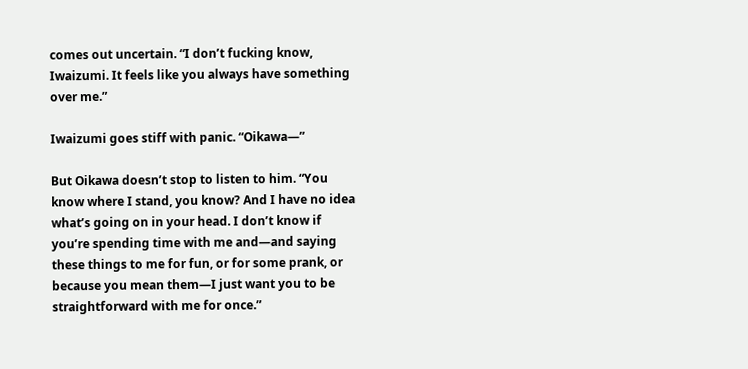comes out uncertain. “I don’t fucking know, Iwaizumi. It feels like you always have something over me.”

Iwaizumi goes stiff with panic. “Oikawa—”

But Oikawa doesn’t stop to listen to him. “You know where I stand, you know? And I have no idea what’s going on in your head. I don’t know if you’re spending time with me and—and saying these things to me for fun, or for some prank, or because you mean them—I just want you to be straightforward with me for once.”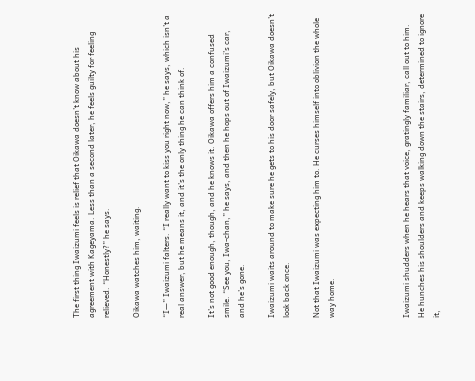The first thing Iwaizumi feels is relief that Oikawa doesn’t know about his agreement with Kageyama. Less than a second later, he feels guilty for feeling relieved. “Honestly?” he says.

Oikawa watches him, waiting.

“I—” Iwaizumi falters. “I really want to kiss you right now,” he says, which isn’t a real answer, but he means it, and it’s the only thing he can think of.

It’s not good enough, though, and he knows it. Oikawa offers him a confused smile. “See you, Iwa-chan,” he says, and then he hops out of Iwaizumi’s car, and he’s gone.

Iwaizumi waits around to make sure he gets to his door safely, but Oikawa doesn’t look back once.

Not that Iwaizumi was expecting him to. He curses himself into oblivion the whole way home.




Iwaizumi shudders when he hears that voice, gratingly familiar, call out to him. He hunches his shoulders and keeps walking down the stairs, determined to ignore it,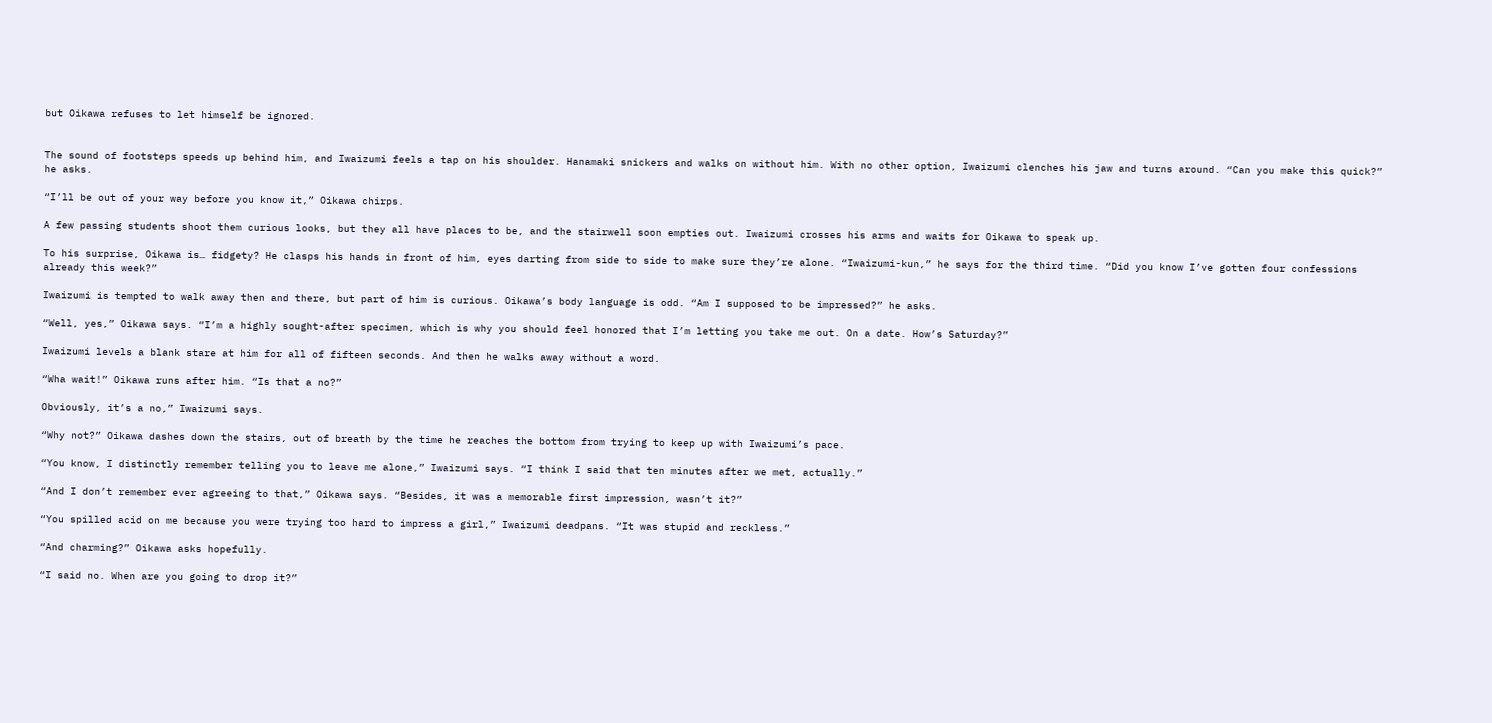but Oikawa refuses to let himself be ignored.


The sound of footsteps speeds up behind him, and Iwaizumi feels a tap on his shoulder. Hanamaki snickers and walks on without him. With no other option, Iwaizumi clenches his jaw and turns around. “Can you make this quick?” he asks.

“I’ll be out of your way before you know it,” Oikawa chirps.

A few passing students shoot them curious looks, but they all have places to be, and the stairwell soon empties out. Iwaizumi crosses his arms and waits for Oikawa to speak up.

To his surprise, Oikawa is… fidgety? He clasps his hands in front of him, eyes darting from side to side to make sure they’re alone. “Iwaizumi-kun,” he says for the third time. “Did you know I’ve gotten four confessions already this week?”

Iwaizumi is tempted to walk away then and there, but part of him is curious. Oikawa’s body language is odd. “Am I supposed to be impressed?” he asks.

“Well, yes,” Oikawa says. “I’m a highly sought-after specimen, which is why you should feel honored that I’m letting you take me out. On a date. How’s Saturday?”

Iwaizumi levels a blank stare at him for all of fifteen seconds. And then he walks away without a word.

“Wha wait!” Oikawa runs after him. “Is that a no?”

Obviously, it’s a no,” Iwaizumi says.

“Why not?” Oikawa dashes down the stairs, out of breath by the time he reaches the bottom from trying to keep up with Iwaizumi’s pace.

“You know, I distinctly remember telling you to leave me alone,” Iwaizumi says. “I think I said that ten minutes after we met, actually.”

“And I don’t remember ever agreeing to that,” Oikawa says. “Besides, it was a memorable first impression, wasn’t it?”

“You spilled acid on me because you were trying too hard to impress a girl,” Iwaizumi deadpans. “It was stupid and reckless.”

“And charming?” Oikawa asks hopefully.

“I said no. When are you going to drop it?”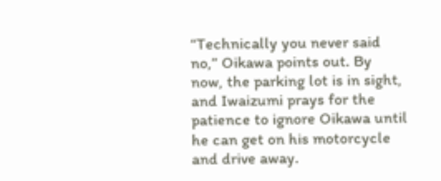“Technically you never said no,” Oikawa points out. By now, the parking lot is in sight, and Iwaizumi prays for the patience to ignore Oikawa until he can get on his motorcycle and drive away.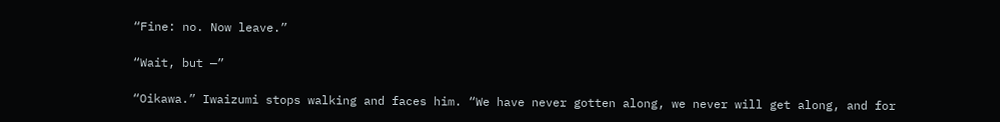“Fine: no. Now leave.”

“Wait, but —”

“Oikawa.” Iwaizumi stops walking and faces him. “We have never gotten along, we never will get along, and for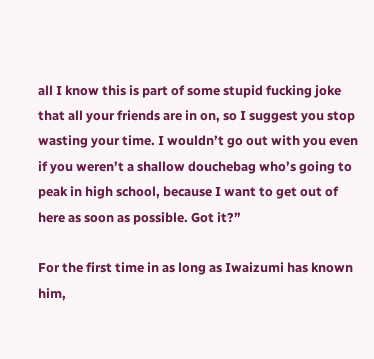all I know this is part of some stupid fucking joke that all your friends are in on, so I suggest you stop wasting your time. I wouldn’t go out with you even if you weren’t a shallow douchebag who’s going to peak in high school, because I want to get out of here as soon as possible. Got it?”

For the first time in as long as Iwaizumi has known him,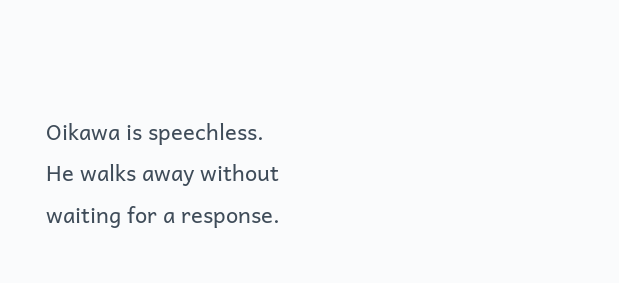Oikawa is speechless. He walks away without waiting for a response.